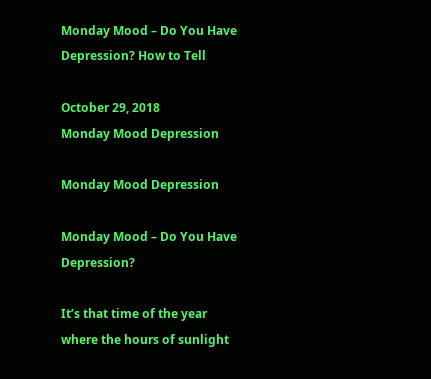Monday Mood – Do You Have Depression? How to Tell

October 29, 2018
Monday Mood Depression

Monday Mood Depression

Monday Mood – Do You Have Depression?

It’s that time of the year where the hours of sunlight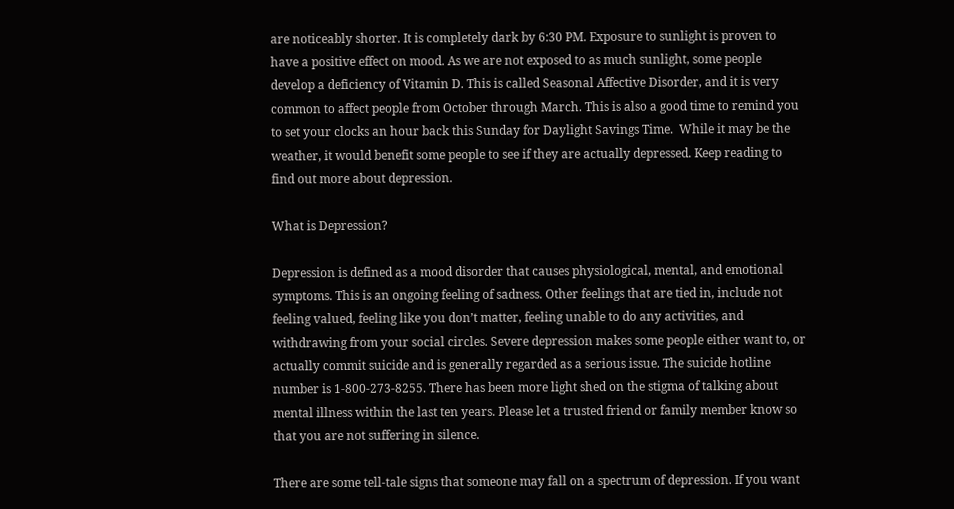are noticeably shorter. It is completely dark by 6:30 PM. Exposure to sunlight is proven to have a positive effect on mood. As we are not exposed to as much sunlight, some people develop a deficiency of Vitamin D. This is called Seasonal Affective Disorder, and it is very common to affect people from October through March. This is also a good time to remind you to set your clocks an hour back this Sunday for Daylight Savings Time.  While it may be the weather, it would benefit some people to see if they are actually depressed. Keep reading to find out more about depression.

What is Depression?

Depression is defined as a mood disorder that causes physiological, mental, and emotional symptoms. This is an ongoing feeling of sadness. Other feelings that are tied in, include not feeling valued, feeling like you don’t matter, feeling unable to do any activities, and withdrawing from your social circles. Severe depression makes some people either want to, or actually commit suicide and is generally regarded as a serious issue. The suicide hotline number is 1-800-273-8255. There has been more light shed on the stigma of talking about mental illness within the last ten years. Please let a trusted friend or family member know so that you are not suffering in silence.

There are some tell-tale signs that someone may fall on a spectrum of depression. If you want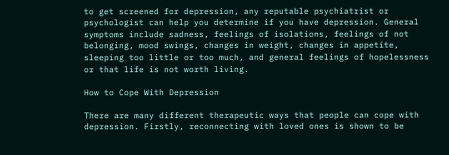to get screened for depression, any reputable psychiatrist or psychologist can help you determine if you have depression. General symptoms include sadness, feelings of isolations, feelings of not belonging, mood swings, changes in weight, changes in appetite, sleeping too little or too much, and general feelings of hopelessness or that life is not worth living.

How to Cope With Depression

There are many different therapeutic ways that people can cope with depression. Firstly, reconnecting with loved ones is shown to be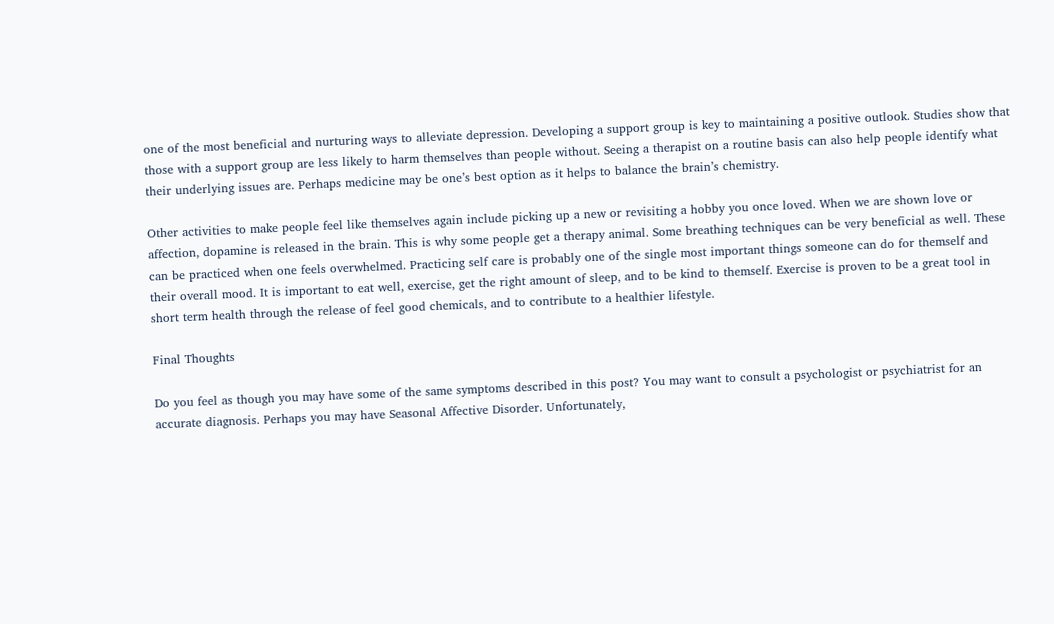one of the most beneficial and nurturing ways to alleviate depression. Developing a support group is key to maintaining a positive outlook. Studies show that those with a support group are less likely to harm themselves than people without. Seeing a therapist on a routine basis can also help people identify what their underlying issues are. Perhaps medicine may be one’s best option as it helps to balance the brain’s chemistry.

Other activities to make people feel like themselves again include picking up a new or revisiting a hobby you once loved. When we are shown love or affection, dopamine is released in the brain. This is why some people get a therapy animal. Some breathing techniques can be very beneficial as well. These can be practiced when one feels overwhelmed. Practicing self care is probably one of the single most important things someone can do for themself and their overall mood. It is important to eat well, exercise, get the right amount of sleep, and to be kind to themself. Exercise is proven to be a great tool in short term health through the release of feel good chemicals, and to contribute to a healthier lifestyle.

Final Thoughts

Do you feel as though you may have some of the same symptoms described in this post? You may want to consult a psychologist or psychiatrist for an accurate diagnosis. Perhaps you may have Seasonal Affective Disorder. Unfortunately,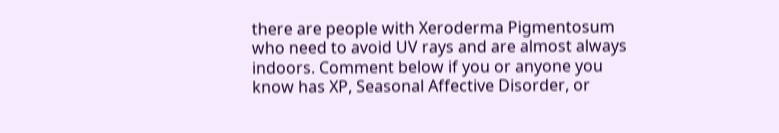there are people with Xeroderma Pigmentosum who need to avoid UV rays and are almost always indoors. Comment below if you or anyone you know has XP, Seasonal Affective Disorder, or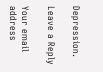Depression.

Leave a Reply

Your email address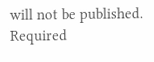will not be published. Required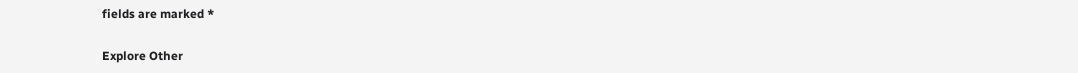fields are marked *

Explore Other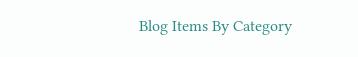Blog Items By Category